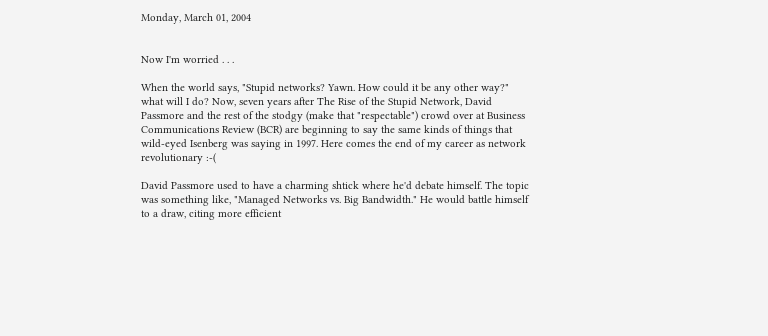Monday, March 01, 2004


Now I'm worried . . .

When the world says, "Stupid networks? Yawn. How could it be any other way?" what will I do? Now, seven years after The Rise of the Stupid Network, David Passmore and the rest of the stodgy (make that "respectable") crowd over at Business Communications Review (BCR) are beginning to say the same kinds of things that wild-eyed Isenberg was saying in 1997. Here comes the end of my career as network revolutionary :-(

David Passmore used to have a charming shtick where he'd debate himself. The topic was something like, "Managed Networks vs. Big Bandwidth." He would battle himself to a draw, citing more efficient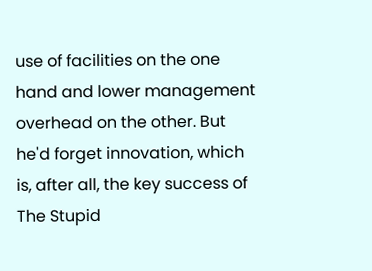use of facilities on the one hand and lower management overhead on the other. But he'd forget innovation, which is, after all, the key success of The Stupid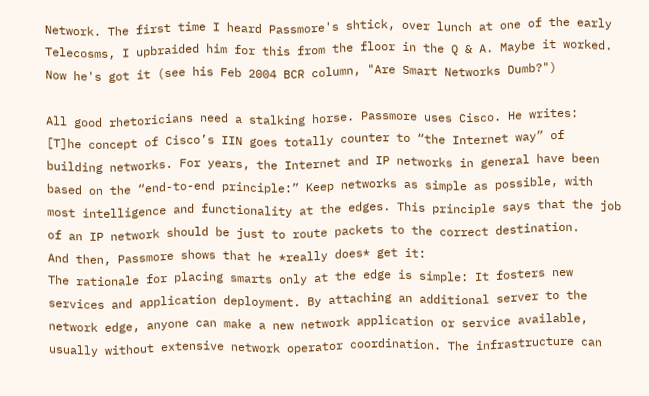Network. The first time I heard Passmore's shtick, over lunch at one of the early Telecosms, I upbraided him for this from the floor in the Q & A. Maybe it worked. Now he's got it (see his Feb 2004 BCR column, "Are Smart Networks Dumb?")

All good rhetoricians need a stalking horse. Passmore uses Cisco. He writes:
[T]he concept of Cisco’s IIN goes totally counter to “the Internet way” of building networks. For years, the Internet and IP networks in general have been based on the “end-to-end principle:” Keep networks as simple as possible, with most intelligence and functionality at the edges. This principle says that the job of an IP network should be just to route packets to the correct destination.
And then, Passmore shows that he *really does* get it:
The rationale for placing smarts only at the edge is simple: It fosters new services and application deployment. By attaching an additional server to the network edge, anyone can make a new network application or service available, usually without extensive network operator coordination. The infrastructure can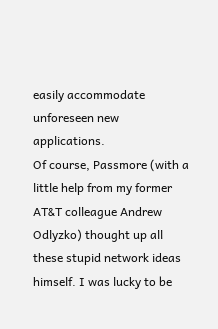easily accommodate unforeseen new applications.
Of course, Passmore (with a little help from my former AT&T colleague Andrew Odlyzko) thought up all these stupid network ideas himself. I was lucky to be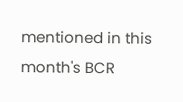mentioned in this month's BCR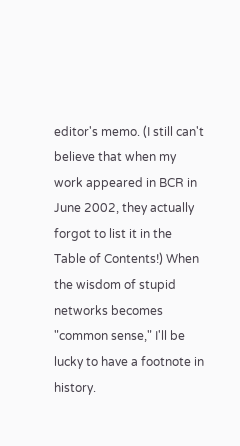editor's memo. (I still can't believe that when my work appeared in BCR in June 2002, they actually forgot to list it in the Table of Contents!) When the wisdom of stupid networks becomes "common sense," I'll be lucky to have a footnote in history.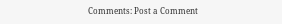Comments: Post a Comment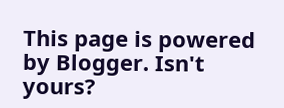This page is powered by Blogger. Isn't yours?